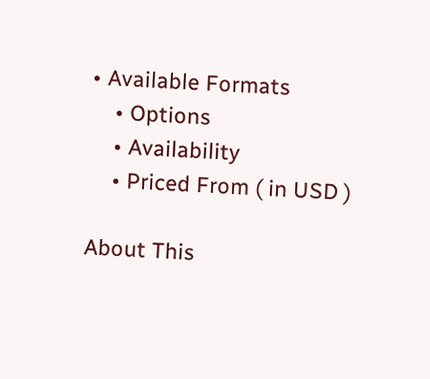• Available Formats
    • Options
    • Availability
    • Priced From ( in USD )

About This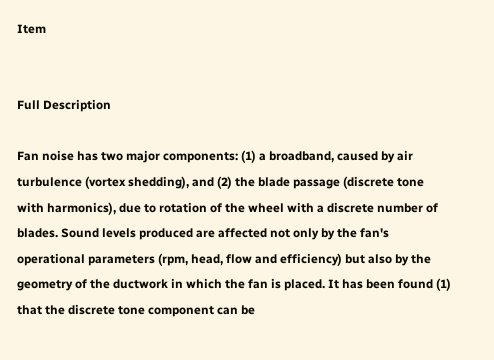Item


Full Description

Fan noise has two major components: (1) a broadband, caused by air turbulence (vortex shedding), and (2) the blade passage (discrete tone with harmonics), due to rotation of the wheel with a discrete number of blades. Sound levels produced are affected not only by the fan's operational parameters (rpm, head, flow and efficiency) but also by the geometry of the ductwork in which the fan is placed. It has been found (1) that the discrete tone component can be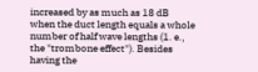increased by as much as 18 dB when the duct length equals a whole number of half wave lengths (1. e., the "trombone effect"). Besides having the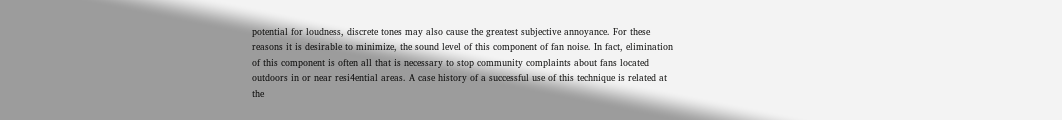potential for loudness, discrete tones may also cause the greatest subjective annoyance. For these reasons it is desirable to minimize, the sound level of this component of fan noise. In fact, elimination of this component is often all that is necessary to stop community complaints about fans located outdoors in or near resi4ential areas. A case history of a successful use of this technique is related at the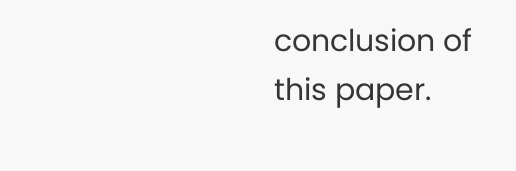conclusion of this paper.